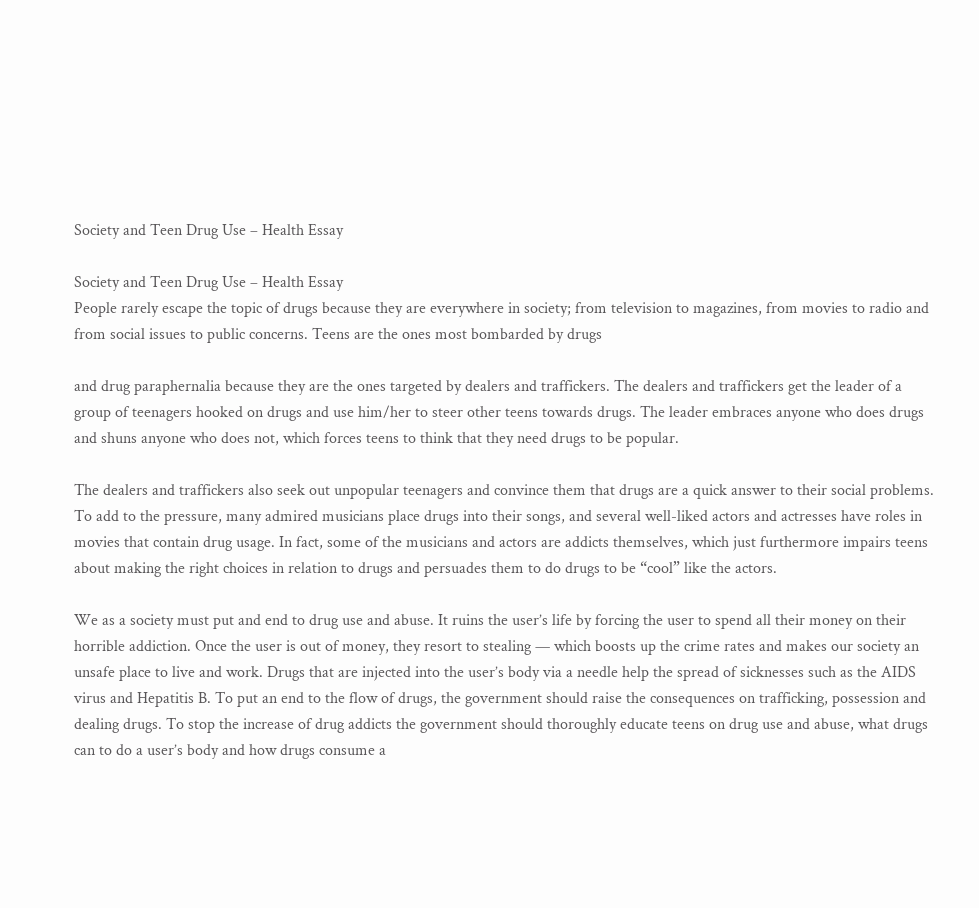Society and Teen Drug Use – Health Essay

Society and Teen Drug Use – Health Essay
People rarely escape the topic of drugs because they are everywhere in society; from television to magazines, from movies to radio and from social issues to public concerns. Teens are the ones most bombarded by drugs

and drug paraphernalia because they are the ones targeted by dealers and traffickers. The dealers and traffickers get the leader of a group of teenagers hooked on drugs and use him/her to steer other teens towards drugs. The leader embraces anyone who does drugs and shuns anyone who does not, which forces teens to think that they need drugs to be popular.

The dealers and traffickers also seek out unpopular teenagers and convince them that drugs are a quick answer to their social problems. To add to the pressure, many admired musicians place drugs into their songs, and several well-liked actors and actresses have roles in movies that contain drug usage. In fact, some of the musicians and actors are addicts themselves, which just furthermore impairs teens about making the right choices in relation to drugs and persuades them to do drugs to be “cool” like the actors.

We as a society must put and end to drug use and abuse. It ruins the user’s life by forcing the user to spend all their money on their horrible addiction. Once the user is out of money, they resort to stealing — which boosts up the crime rates and makes our society an unsafe place to live and work. Drugs that are injected into the user’s body via a needle help the spread of sicknesses such as the AIDS virus and Hepatitis B. To put an end to the flow of drugs, the government should raise the consequences on trafficking, possession and dealing drugs. To stop the increase of drug addicts the government should thoroughly educate teens on drug use and abuse, what drugs can to do a user’s body and how drugs consume a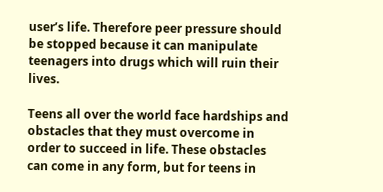user’s life. Therefore peer pressure should be stopped because it can manipulate teenagers into drugs which will ruin their lives.

Teens all over the world face hardships and obstacles that they must overcome in order to succeed in life. These obstacles can come in any form, but for teens in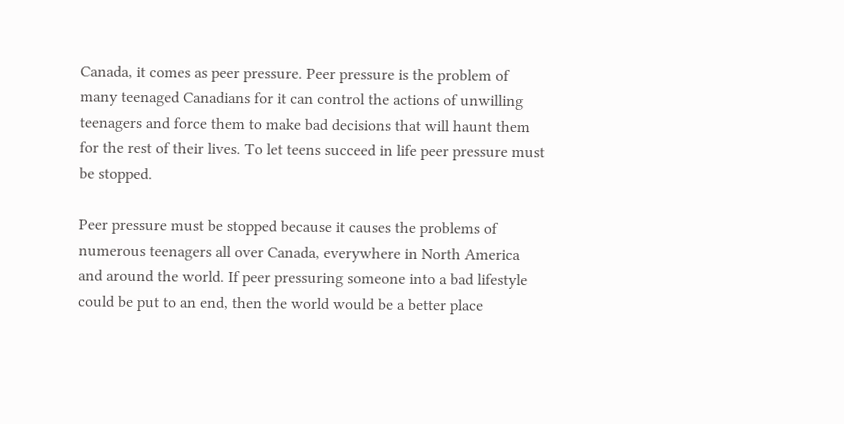Canada, it comes as peer pressure. Peer pressure is the problem of many teenaged Canadians for it can control the actions of unwilling teenagers and force them to make bad decisions that will haunt them for the rest of their lives. To let teens succeed in life peer pressure must be stopped.

Peer pressure must be stopped because it causes the problems of numerous teenagers all over Canada, everywhere in North America and around the world. If peer pressuring someone into a bad lifestyle could be put to an end, then the world would be a better place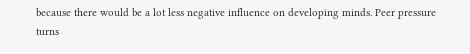because there would be a lot less negative influence on developing minds. Peer pressure turns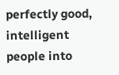perfectly good, intelligent people into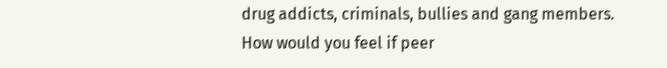drug addicts, criminals, bullies and gang members. How would you feel if peer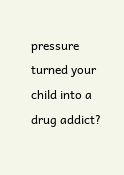pressure turned your child into a drug addict?